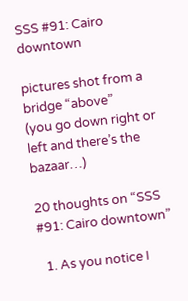SSS #91: Cairo downtown

pictures shot from a bridge “above”
(you go down right or left and there’s the bazaar…)

20 thoughts on “SSS #91: Cairo downtown”

  1. As you notice I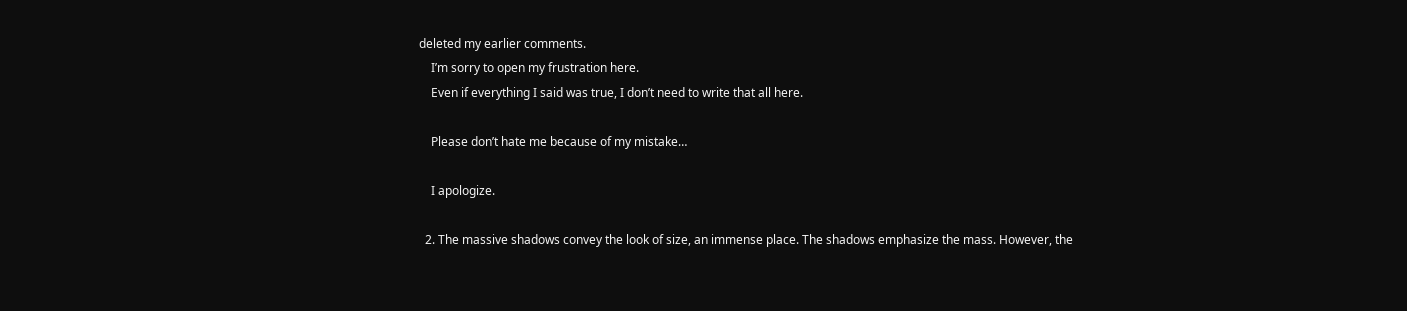deleted my earlier comments.
    I’m sorry to open my frustration here.
    Even if everything I said was true, I don’t need to write that all here.

    Please don’t hate me because of my mistake…

    I apologize.

  2. The massive shadows convey the look of size, an immense place. The shadows emphasize the mass. However, the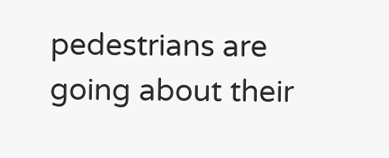pedestrians are going about their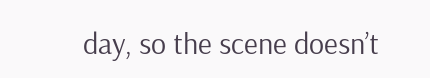day, so the scene doesn’t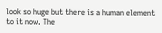look so huge but there is a human element to it now. The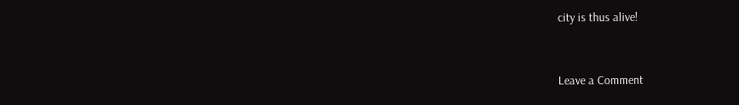city is thus alive!


Leave a Comment